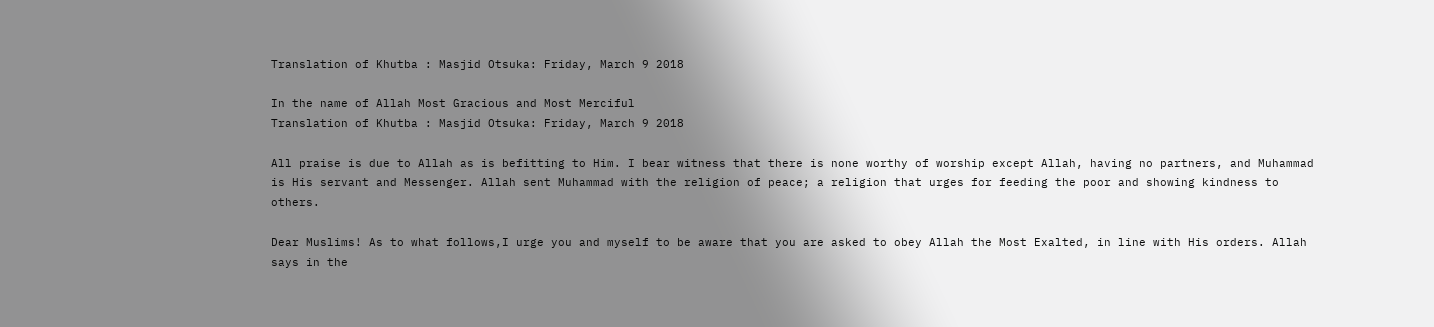Translation of Khutba : Masjid Otsuka: Friday, March 9 2018

In the name of Allah Most Gracious and Most Merciful
Translation of Khutba : Masjid Otsuka: Friday, March 9 2018

All praise is due to Allah as is befitting to Him. I bear witness that there is none worthy of worship except Allah, having no partners, and Muhammad is His servant and Messenger. Allah sent Muhammad with the religion of peace; a religion that urges for feeding the poor and showing kindness to others.

Dear Muslims! As to what follows,I urge you and myself to be aware that you are asked to obey Allah the Most Exalted, in line with His orders. Allah says in the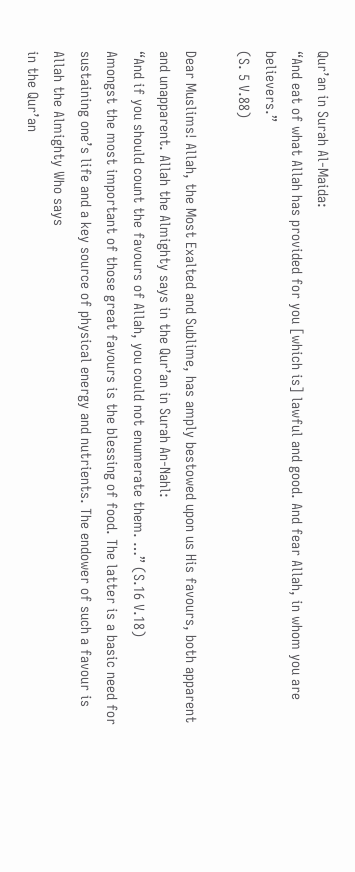Qur’an in Surah Al-Maida:
“And eat of what Allah has provided for you [which is] lawful and good. And fear Allah, in whom you are believers.”
(S. 5 V.88)

Dear Muslims! Allah, the Most Exalted and Sublime, has amply bestowed upon us His favours, both apparent and unapparent. Allah the Almighty says in the Qur’an in Surah An-Nahl:
“And if you should count the favours of Allah, you could not enumerate them. …” (S.16 V.18)
Amongst the most important of those great favours is the blessing of food. The latter is a basic need for sustaining one’s life and a key source of physical energy and nutrients. The endower of such a favour is Allah the Almighty Who says
in the Qur’an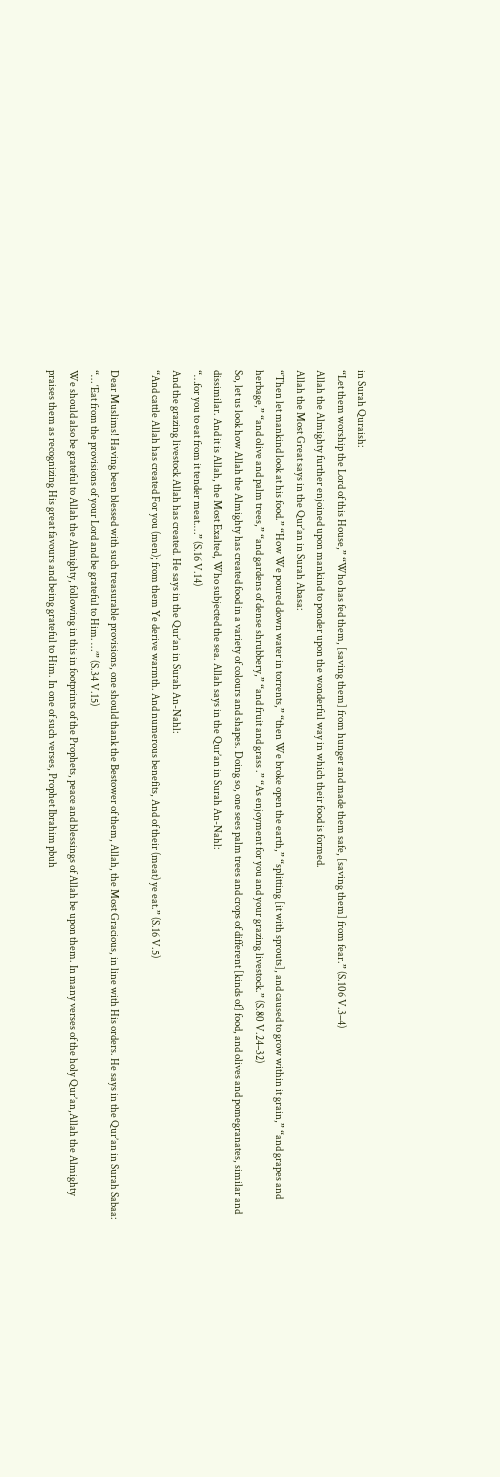in Surah Quraish:
“Let them worship the Lord of this House,” “Who has fed them, [saving them] from hunger and made them safe, [saving them] from fear.” (S.106 V.3–4)
Allah the Almighty further enjoined upon mankind to ponder upon the wonderful way in which their food is formed.
Allah the Most Great says in the Qur’an in Surah Abasa:
“Then let mankind look at his food.” “How We poured down water in torrents,” “then We broke open the earth,” “splitting [it with sprouts], and caused to grow within it grain,” “and grapes and herbage,” “and olive and palm trees,” “and gardens of dense shrubbery,” “and fruit and grass .” “As enjoyment for you and your grazing livestock.” (S.80 V.24–32)
So, let us look how Allah the Almighty has created food in a variety of colours and shapes. Doing so, one sees palm trees and crops of different [kinds of] food, and olives and pomegranates, similar and dissimilar. And it is Allah, the Most Exalted, Who subjected the sea. Allah says in the Qur’an in Surah An-Nahl:
“…for you to eat from it tender meat.…” (S.16 V.14)
And the grazing livestock Allah has created. He says in the Qur’an in Surah An-Nahl:
“And cattle Allah has created For you (men); from them Ye derive warmth. And numerous benefits, And of their (meat) ye eat.” (S.16 V.5)

Dear Muslims! Having been blessed with such treasurable provisions, one should thank the Bestower of them, Allah, the Most Gracious, in line with His orders. He says in the Qur’an in Surah Sabaa:
“… ‘Eat from the provisions of your Lord and be grateful to Him. …’” (S.34 V.15)
We should also be grateful to Allah the Almighty, following in this in footprints of the Prophets, peace and blessings of Allah be upon them. In many verses of the holy Qur’an,Allah the Almighty praises them as recognizing His great favours and being grateful to Him. In one of such verses, Prophet Ibrahim pbuh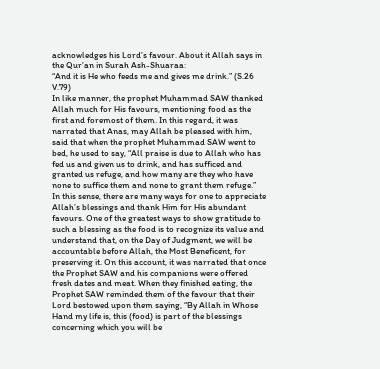acknowledges his Lord’s favour. About it Allah says in the Qur’an in Surah Ash-Shuaraa:
“And it is He who feeds me and gives me drink.” (S.26 V.79)
In like manner, the prophet Muhammad SAW thanked Allah much for His favours, mentioning food as the first and foremost of them. In this regard, it was narrated that Anas, may Allah be pleased with him, said that when the prophet Muhammad SAW went to bed, he used to say, “All praise is due to Allah who has fed us and given us to drink, and has sufficed and granted us refuge, and how many are they who have none to suffice them and none to grant them refuge.”
In this sense, there are many ways for one to appreciate Allah’s blessings and thank Him for His abundant favours. One of the greatest ways to show gratitude to such a blessing as the food is to recognize its value and understand that, on the Day of Judgment, we will be accountable before Allah, the Most Beneficent, for preserving it. On this account, it was narrated that once the Prophet SAW and his companions were offered fresh dates and meat. When they finished eating, the Prophet SAW reminded them of the favour that their Lord bestowed upon them saying, “By Allah in Whose Hand my life is, this (food) is part of the blessings concerning which you will be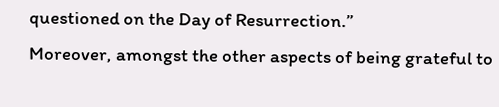questioned on the Day of Resurrection.”
Moreover, amongst the other aspects of being grateful to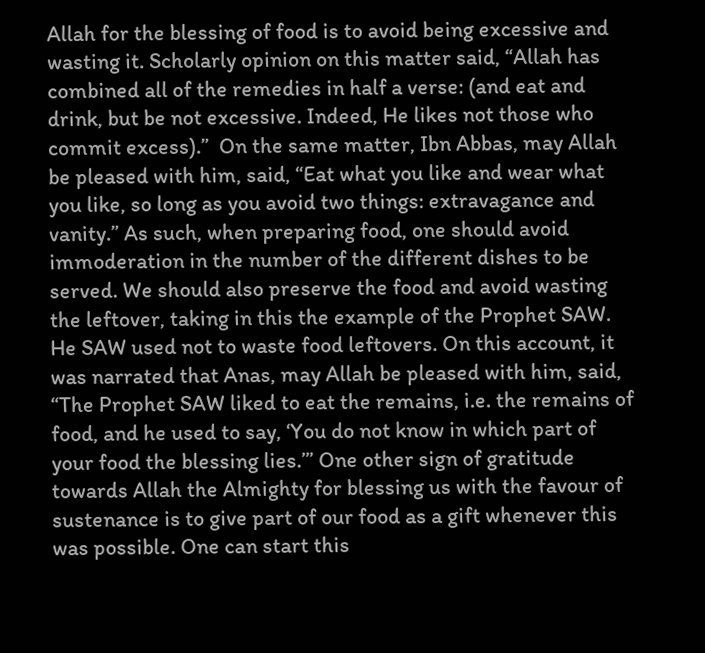Allah for the blessing of food is to avoid being excessive and wasting it. Scholarly opinion on this matter said, “Allah has combined all of the remedies in half a verse: (and eat and drink, but be not excessive. Indeed, He likes not those who commit excess).”  On the same matter, Ibn Abbas, may Allah be pleased with him, said, “Eat what you like and wear what you like, so long as you avoid two things: extravagance and vanity.” As such, when preparing food, one should avoid immoderation in the number of the different dishes to be served. We should also preserve the food and avoid wasting the leftover, taking in this the example of the Prophet SAW. He SAW used not to waste food leftovers. On this account, it was narrated that Anas, may Allah be pleased with him, said, “The Prophet SAW liked to eat the remains, i.e. the remains of food, and he used to say, ‘You do not know in which part of your food the blessing lies.’” One other sign of gratitude towards Allah the Almighty for blessing us with the favour of sustenance is to give part of our food as a gift whenever this was possible. One can start this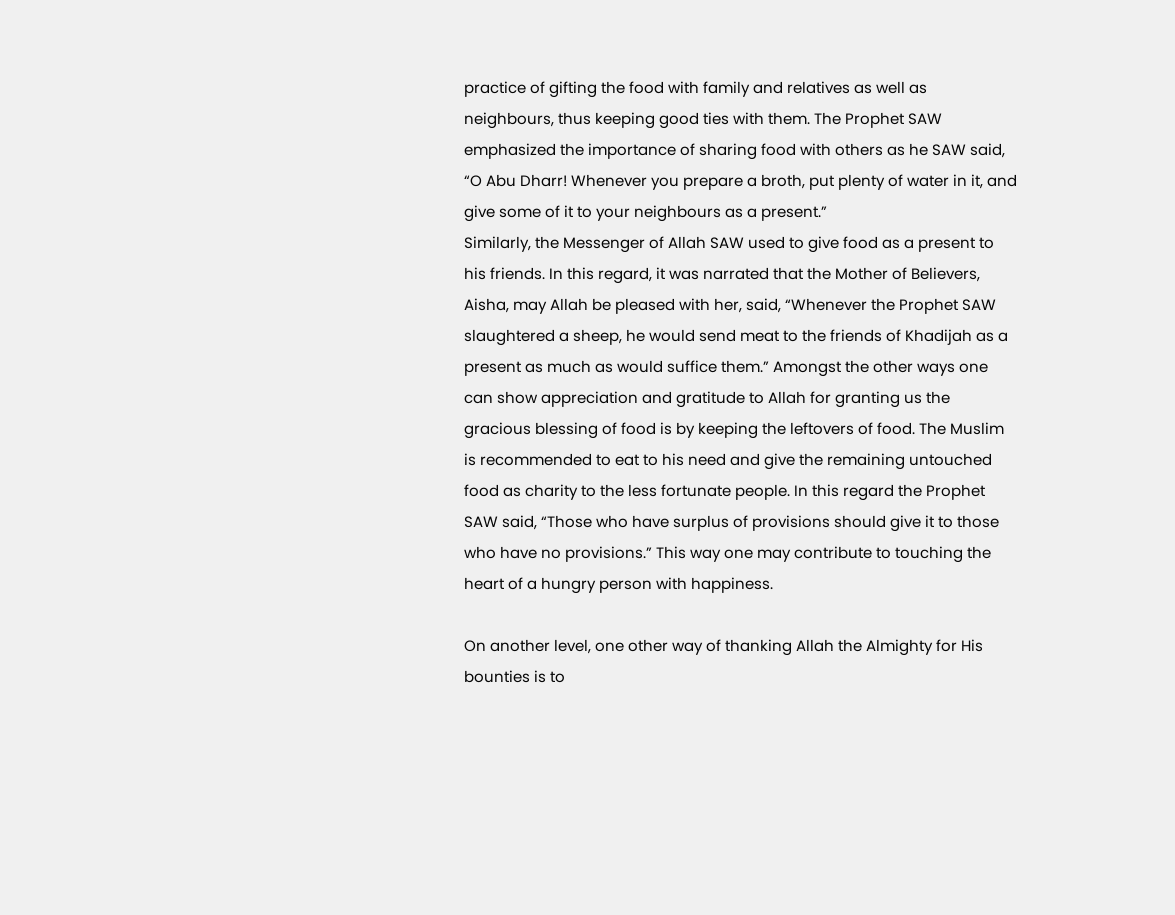practice of gifting the food with family and relatives as well as neighbours, thus keeping good ties with them. The Prophet SAW emphasized the importance of sharing food with others as he SAW said, “O Abu Dharr! Whenever you prepare a broth, put plenty of water in it, and give some of it to your neighbours as a present.”
Similarly, the Messenger of Allah SAW used to give food as a present to his friends. In this regard, it was narrated that the Mother of Believers, Aisha, may Allah be pleased with her, said, “Whenever the Prophet SAW slaughtered a sheep, he would send meat to the friends of Khadijah as a present as much as would suffice them.” Amongst the other ways one can show appreciation and gratitude to Allah for granting us the gracious blessing of food is by keeping the leftovers of food. The Muslim is recommended to eat to his need and give the remaining untouched food as charity to the less fortunate people. In this regard the Prophet SAW said, “Those who have surplus of provisions should give it to those who have no provisions.” This way one may contribute to touching the heart of a hungry person with happiness.

On another level, one other way of thanking Allah the Almighty for His bounties is to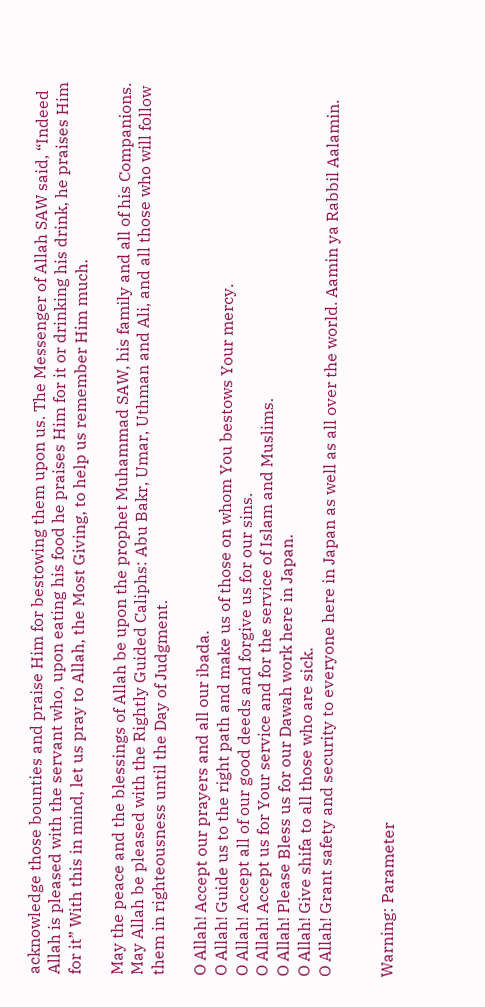acknowledge those bounties and praise Him for bestowing them upon us. The Messenger of Allah SAW said, “Indeed Allah is pleased with the servant who, upon eating his food he praises Him for it or drinking his drink, he praises Him for it” With this in mind, let us pray to Allah, the Most Giving, to help us remember Him much.

May the peace and the blessings of Allah be upon the prophet Muhammad SAW, his family and all of his Companions. May Allah be pleased with the Rightly Guided Caliphs: Abu Bakr, Umar, Uthman and Ali, and all those who will follow them in righteousness until the Day of Judgment.

O Allah! Accept our prayers and all our ibada.
O Allah! Guide us to the right path and make us of those on whom You bestows Your mercy.
O Allah! Accept all of our good deeds and forgive us for our sins.
O Allah! Accept us for Your service and for the service of Islam and Muslims.
O Allah! Please Bless us for our Dawah work here in Japan.
O Allah! Give shifa to all those who are sick.
O Allah! Grant safety and security to everyone here in Japan as well as all over the world. Aamin ya Rabbil Aalamin.


Warning: Parameter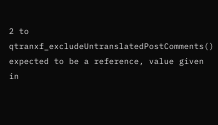2 to qtranxf_excludeUntranslatedPostComments() expected to be a reference, value given in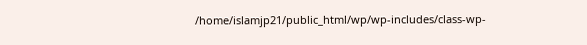/home/islamjp21/public_html/wp/wp-includes/class-wp-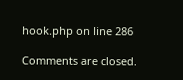hook.php on line 286

Comments are closed.